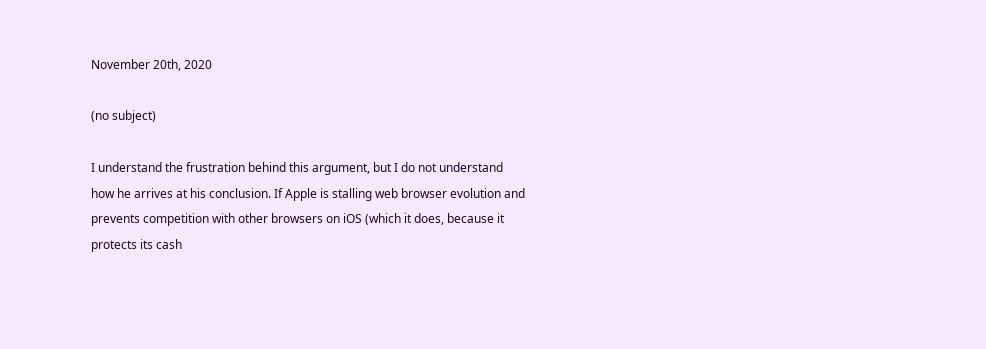November 20th, 2020

(no subject)

I understand the frustration behind this argument, but I do not understand how he arrives at his conclusion. If Apple is stalling web browser evolution and prevents competition with other browsers on iOS (which it does, because it protects its cash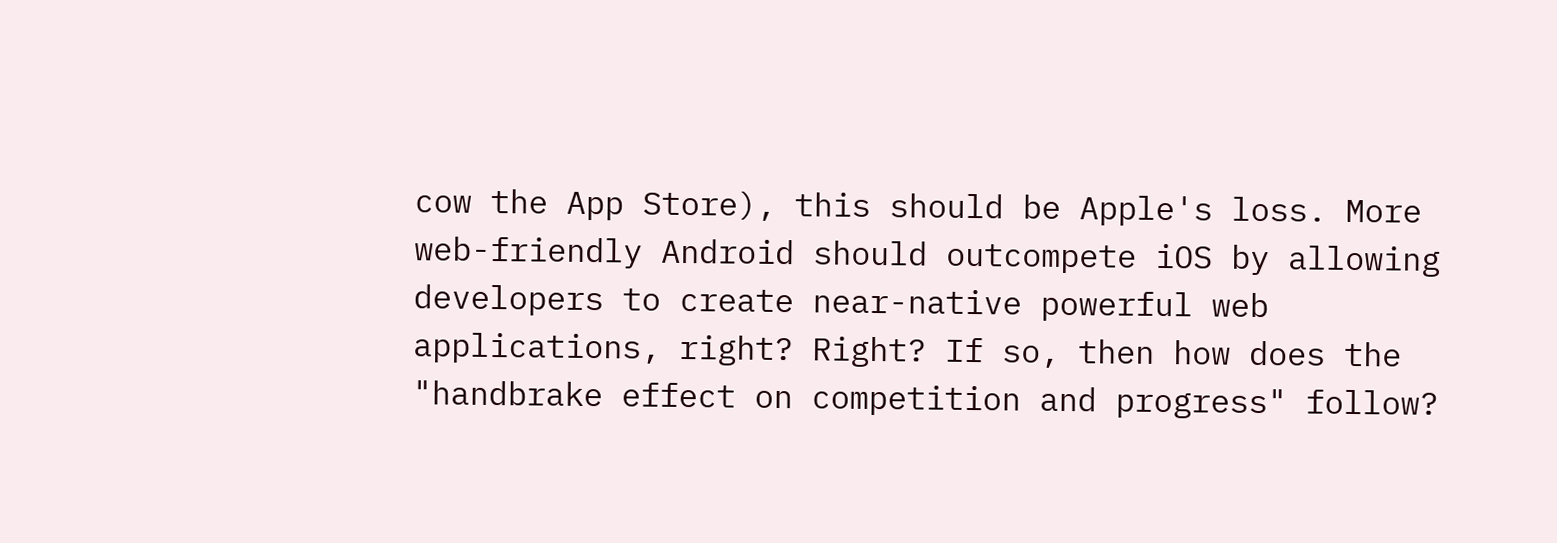cow the App Store), this should be Apple's loss. More web-friendly Android should outcompete iOS by allowing developers to create near-native powerful web applications, right? Right? If so, then how does the "handbrake effect on competition and progress" follow?